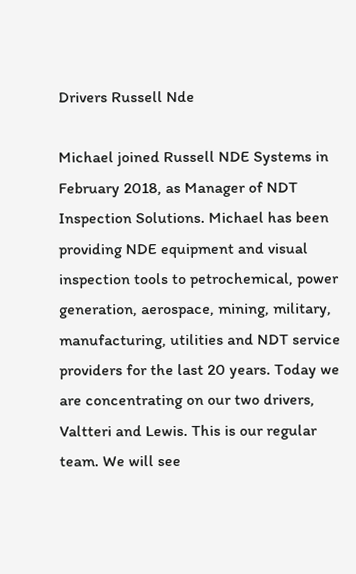Drivers Russell Nde

Michael joined Russell NDE Systems in February 2018, as Manager of NDT Inspection Solutions. Michael has been providing NDE equipment and visual inspection tools to petrochemical, power generation, aerospace, mining, military, manufacturing, utilities and NDT service providers for the last 20 years. Today we are concentrating on our two drivers, Valtteri and Lewis. This is our regular team. We will see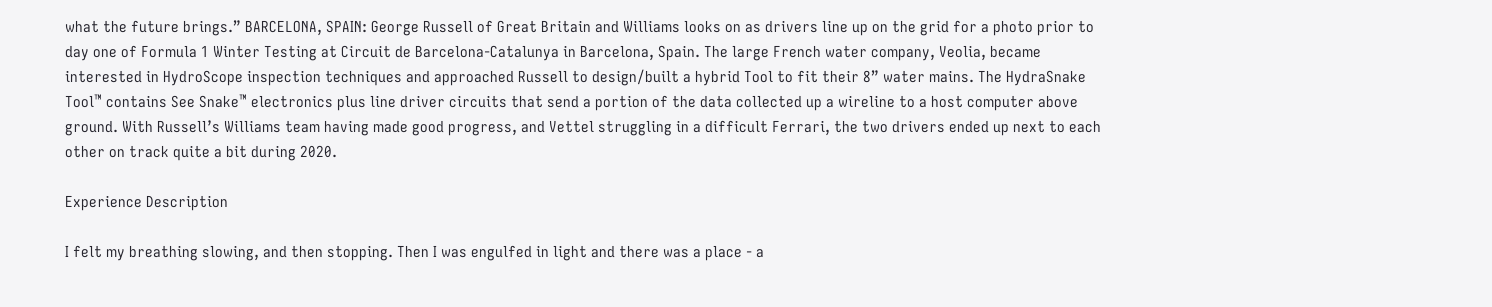what the future brings.” BARCELONA, SPAIN: George Russell of Great Britain and Williams looks on as drivers line up on the grid for a photo prior to day one of Formula 1 Winter Testing at Circuit de Barcelona-Catalunya in Barcelona, Spain. The large French water company, Veolia, became interested in HydroScope inspection techniques and approached Russell to design/built a hybrid Tool to fit their 8” water mains. The HydraSnake Tool™ contains See Snake™ electronics plus line driver circuits that send a portion of the data collected up a wireline to a host computer above ground. With Russell’s Williams team having made good progress, and Vettel struggling in a difficult Ferrari, the two drivers ended up next to each other on track quite a bit during 2020.

Experience Description

I felt my breathing slowing, and then stopping. Then I was engulfed in light and there was a place - a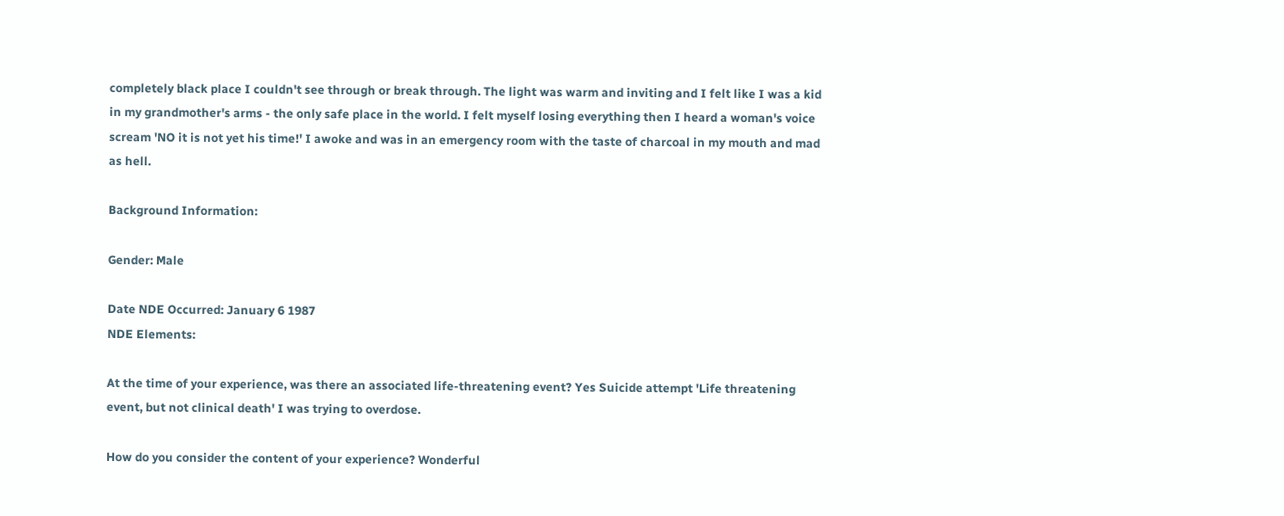completely black place I couldn't see through or break through. The light was warm and inviting and I felt like I was a kid in my grandmother's arms - the only safe place in the world. I felt myself losing everything then I heard a woman's voice scream 'NO it is not yet his time!' I awoke and was in an emergency room with the taste of charcoal in my mouth and mad as hell.

Background Information:

Gender: Male

Date NDE Occurred: January 6 1987
NDE Elements:

At the time of your experience, was there an associated life-threatening event? Yes Suicide attempt 'Life threatening event, but not clinical death' I was trying to overdose.

How do you consider the content of your experience? Wonderful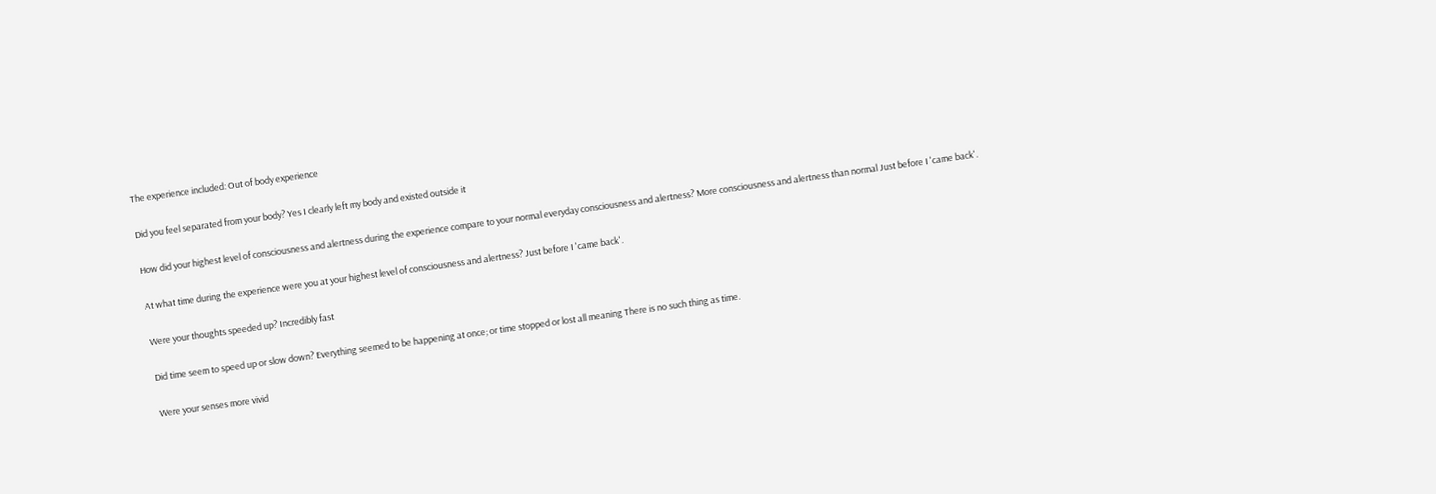The experience included: Out of body experience

Did you feel separated from your body? Yes I clearly left my body and existed outside it

How did your highest level of consciousness and alertness during the experience compare to your normal everyday consciousness and alertness? More consciousness and alertness than normal Just before I 'came back'.

At what time during the experience were you at your highest level of consciousness and alertness? Just before I 'came back'.

Were your thoughts speeded up? Incredibly fast

Did time seem to speed up or slow down? Everything seemed to be happening at once; or time stopped or lost all meaning There is no such thing as time.

Were your senses more vivid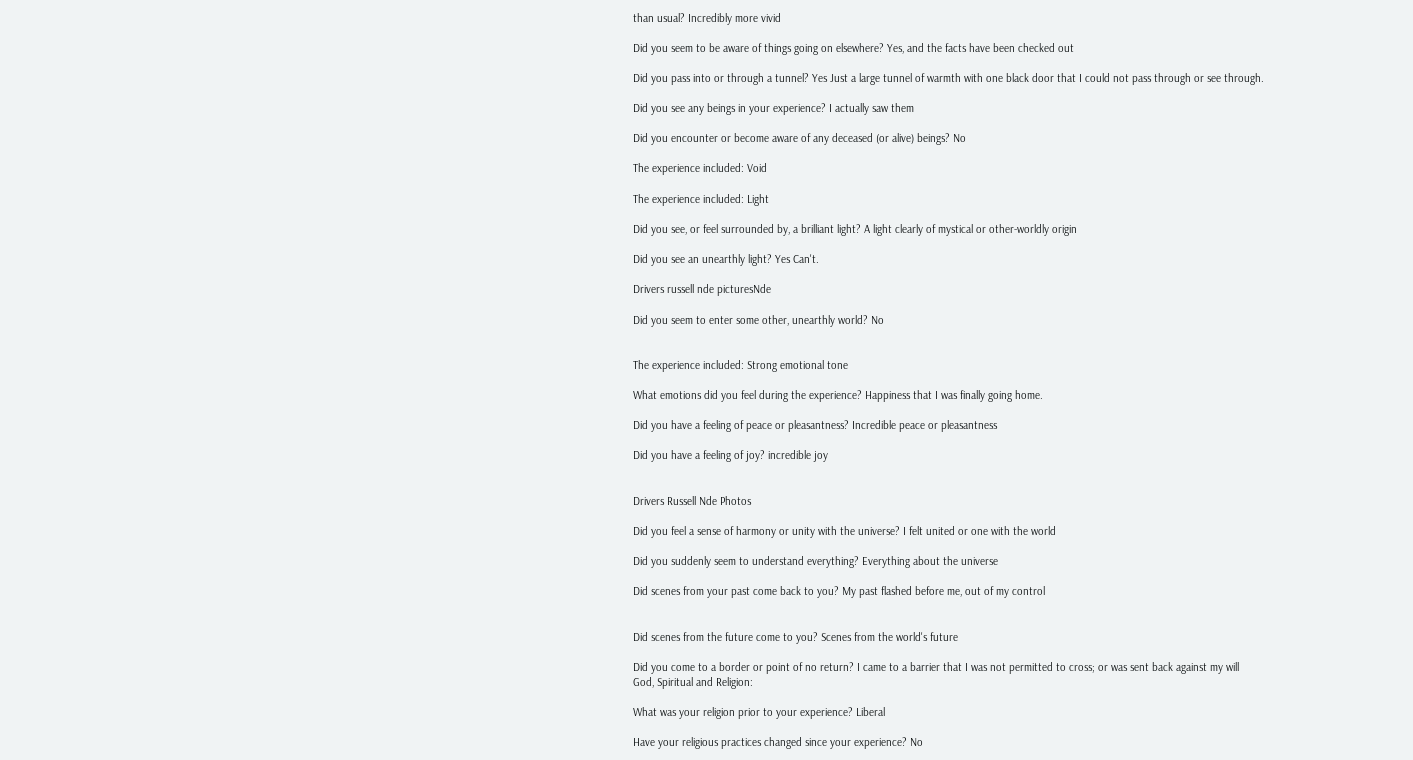than usual? Incredibly more vivid

Did you seem to be aware of things going on elsewhere? Yes, and the facts have been checked out

Did you pass into or through a tunnel? Yes Just a large tunnel of warmth with one black door that I could not pass through or see through.

Did you see any beings in your experience? I actually saw them

Did you encounter or become aware of any deceased (or alive) beings? No

The experience included: Void

The experience included: Light

Did you see, or feel surrounded by, a brilliant light? A light clearly of mystical or other-worldly origin

Did you see an unearthly light? Yes Can't.

Drivers russell nde picturesNde

Did you seem to enter some other, unearthly world? No


The experience included: Strong emotional tone

What emotions did you feel during the experience? Happiness that I was finally going home.

Did you have a feeling of peace or pleasantness? Incredible peace or pleasantness

Did you have a feeling of joy? incredible joy


Drivers Russell Nde Photos

Did you feel a sense of harmony or unity with the universe? I felt united or one with the world

Did you suddenly seem to understand everything? Everything about the universe

Did scenes from your past come back to you? My past flashed before me, out of my control


Did scenes from the future come to you? Scenes from the world's future

Did you come to a border or point of no return? I came to a barrier that I was not permitted to cross; or was sent back against my will
God, Spiritual and Religion:

What was your religion prior to your experience? Liberal

Have your religious practices changed since your experience? No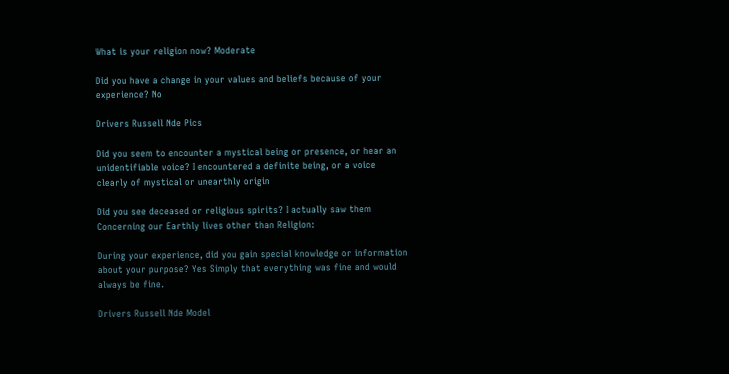What is your religion now? Moderate

Did you have a change in your values and beliefs because of your experience? No

Drivers Russell Nde Pics

Did you seem to encounter a mystical being or presence, or hear an unidentifiable voice? I encountered a definite being, or a voice clearly of mystical or unearthly origin

Did you see deceased or religious spirits? I actually saw them
Concerning our Earthly lives other than Religion:

During your experience, did you gain special knowledge or information about your purpose? Yes Simply that everything was fine and would always be fine.

Drivers Russell Nde Model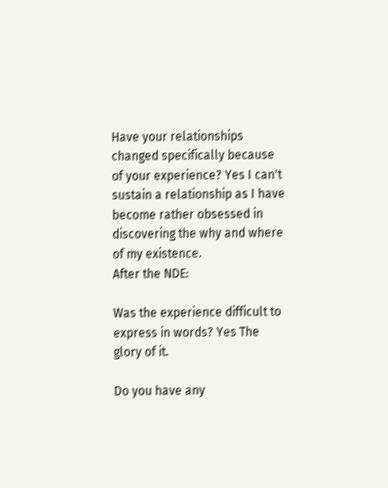Have your relationships changed specifically because of your experience? Yes I can't sustain a relationship as I have become rather obsessed in discovering the why and where of my existence.
After the NDE:

Was the experience difficult to express in words? Yes The glory of it.

Do you have any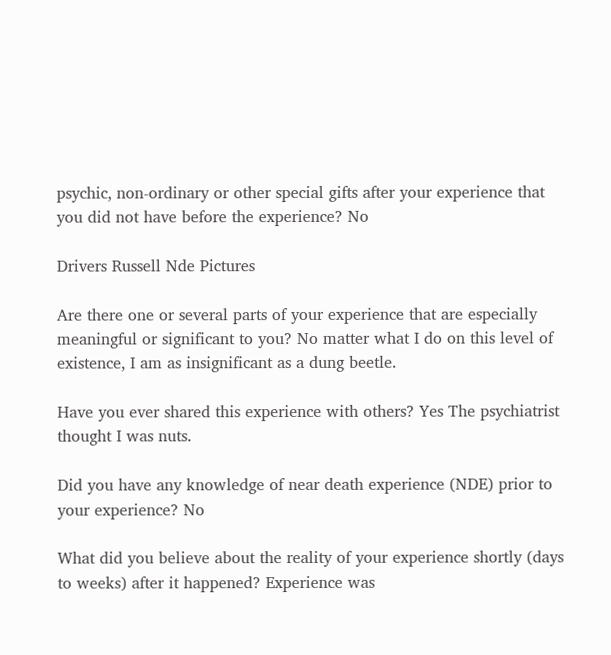psychic, non-ordinary or other special gifts after your experience that you did not have before the experience? No

Drivers Russell Nde Pictures

Are there one or several parts of your experience that are especially meaningful or significant to you? No matter what I do on this level of existence, I am as insignificant as a dung beetle.

Have you ever shared this experience with others? Yes The psychiatrist thought I was nuts.

Did you have any knowledge of near death experience (NDE) prior to your experience? No

What did you believe about the reality of your experience shortly (days to weeks) after it happened? Experience was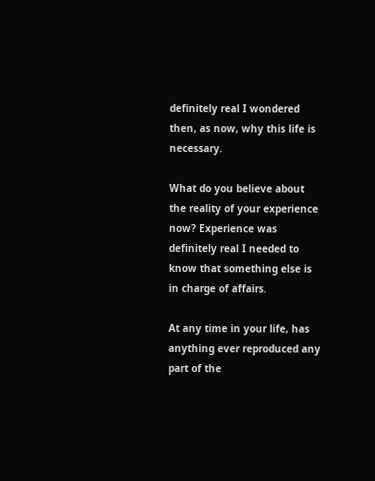definitely real I wondered then, as now, why this life is necessary.

What do you believe about the reality of your experience now? Experience was definitely real I needed to know that something else is in charge of affairs.

At any time in your life, has anything ever reproduced any part of the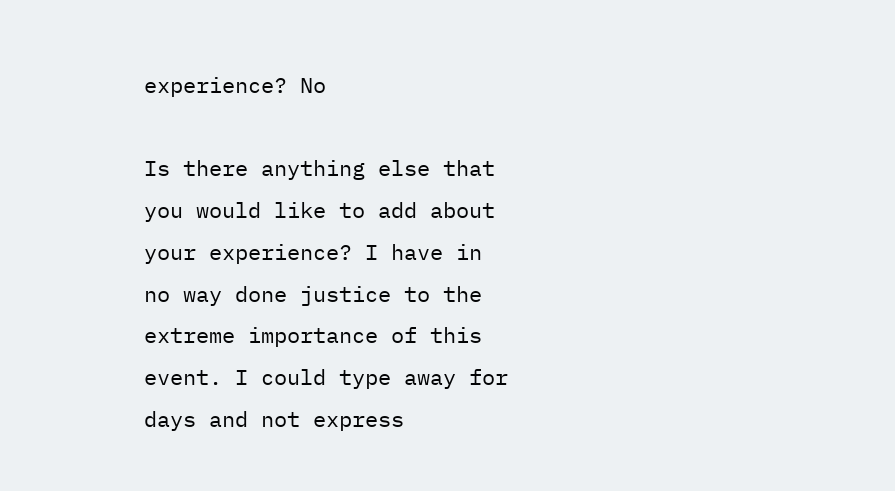experience? No

Is there anything else that you would like to add about your experience? I have in no way done justice to the extreme importance of this event. I could type away for days and not express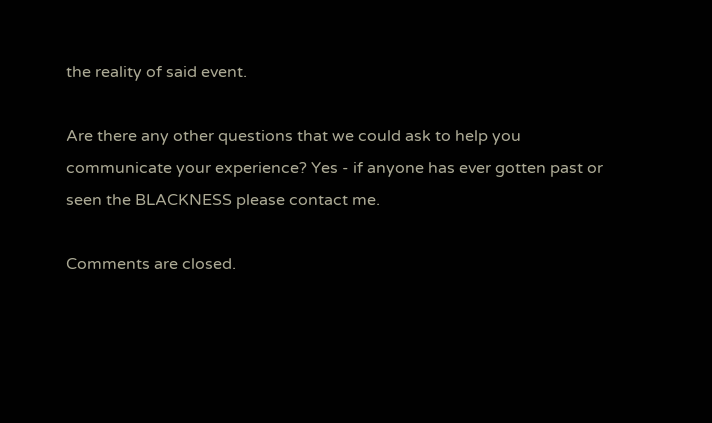the reality of said event.

Are there any other questions that we could ask to help you communicate your experience? Yes - if anyone has ever gotten past or seen the BLACKNESS please contact me.

Comments are closed.